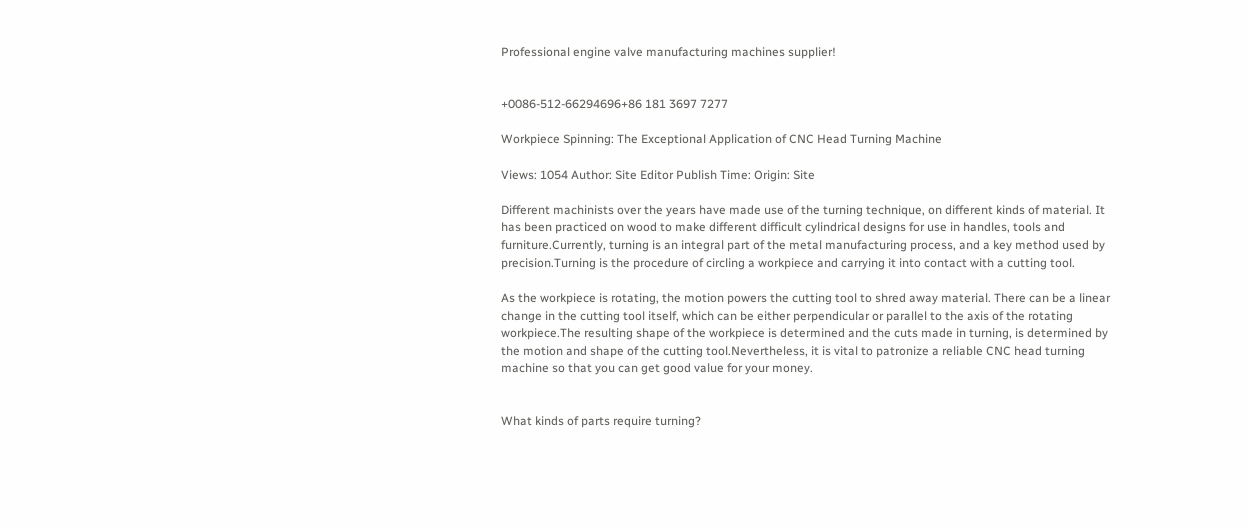Professional engine valve manufacturing machines supplier!


+0086-512-66294696+86 181 3697 7277

Workpiece Spinning: The Exceptional Application of CNC Head Turning Machine

Views: 1054 Author: Site Editor Publish Time: Origin: Site

Different machinists over the years have made use of the turning technique, on different kinds of material. It has been practiced on wood to make different difficult cylindrical designs for use in handles, tools and furniture.Currently, turning is an integral part of the metal manufacturing process, and a key method used by precision.Turning is the procedure of circling a workpiece and carrying it into contact with a cutting tool.

As the workpiece is rotating, the motion powers the cutting tool to shred away material. There can be a linear change in the cutting tool itself, which can be either perpendicular or parallel to the axis of the rotating workpiece.The resulting shape of the workpiece is determined and the cuts made in turning, is determined by the motion and shape of the cutting tool.Nevertheless, it is vital to patronize a reliable CNC head turning machine so that you can get good value for your money.


What kinds of parts require turning?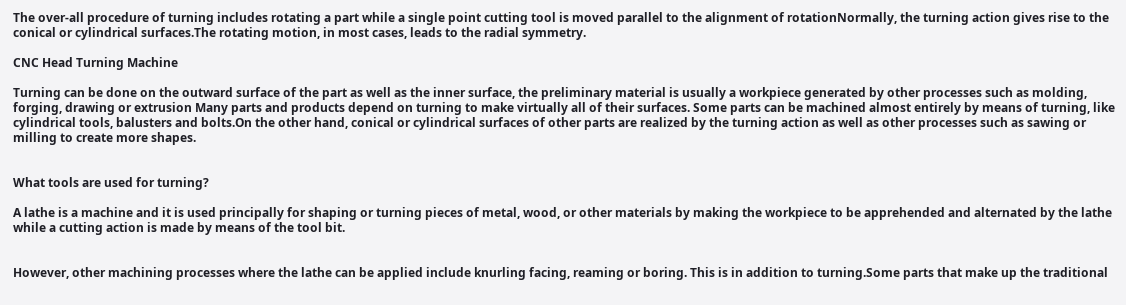The over-all procedure of turning includes rotating a part while a single point cutting tool is moved parallel to the alignment of rotationNormally, the turning action gives rise to the conical or cylindrical surfaces.The rotating motion, in most cases, leads to the radial symmetry.

CNC Head Turning Machine

Turning can be done on the outward surface of the part as well as the inner surface, the preliminary material is usually a workpiece generated by other processes such as molding, forging, drawing or extrusion Many parts and products depend on turning to make virtually all of their surfaces. Some parts can be machined almost entirely by means of turning, like cylindrical tools, balusters and bolts.On the other hand, conical or cylindrical surfaces of other parts are realized by the turning action as well as other processes such as sawing or milling to create more shapes.


What tools are used for turning?

A lathe is a machine and it is used principally for shaping or turning pieces of metal, wood, or other materials by making the workpiece to be apprehended and alternated by the lathe while a cutting action is made by means of the tool bit.


However, other machining processes where the lathe can be applied include knurling facing, reaming or boring. This is in addition to turning.Some parts that make up the traditional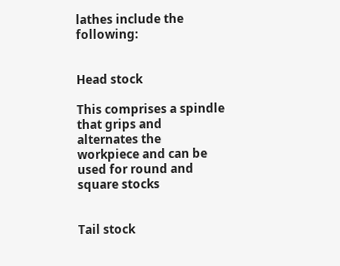lathes include the following:


Head stock

This comprises a spindle that grips and alternates the workpiece and can be used for round and square stocks


Tail stock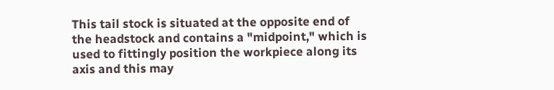This tail stock is situated at the opposite end of the headstock and contains a "midpoint," which is used to fittingly position the workpiece along its axis and this may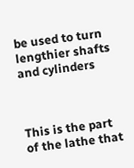be used to turn lengthier shafts and cylinders



This is the part of the lathe that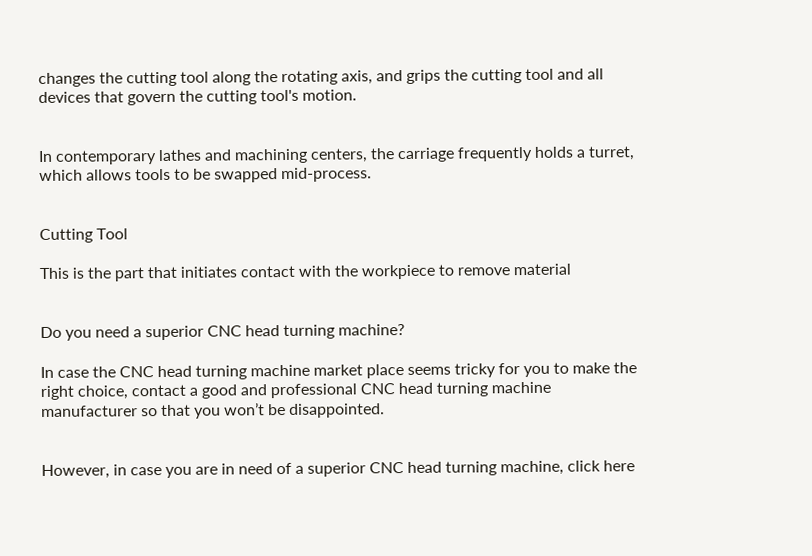changes the cutting tool along the rotating axis, and grips the cutting tool and all devices that govern the cutting tool's motion.


In contemporary lathes and machining centers, the carriage frequently holds a turret, which allows tools to be swapped mid-process.


Cutting Tool

This is the part that initiates contact with the workpiece to remove material


Do you need a superior CNC head turning machine?

In case the CNC head turning machine market place seems tricky for you to make the right choice, contact a good and professional CNC head turning machine manufacturer so that you won’t be disappointed.


However, in case you are in need of a superior CNC head turning machine, click here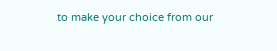to make your choice from our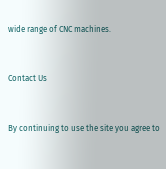wide range of CNC machines.


Contact Us


By continuing to use the site you agree to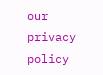our privacy policy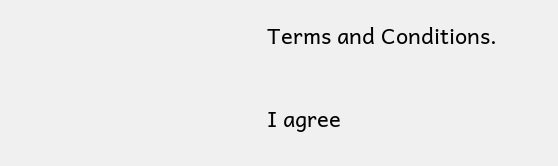Terms and Conditions.

I agree